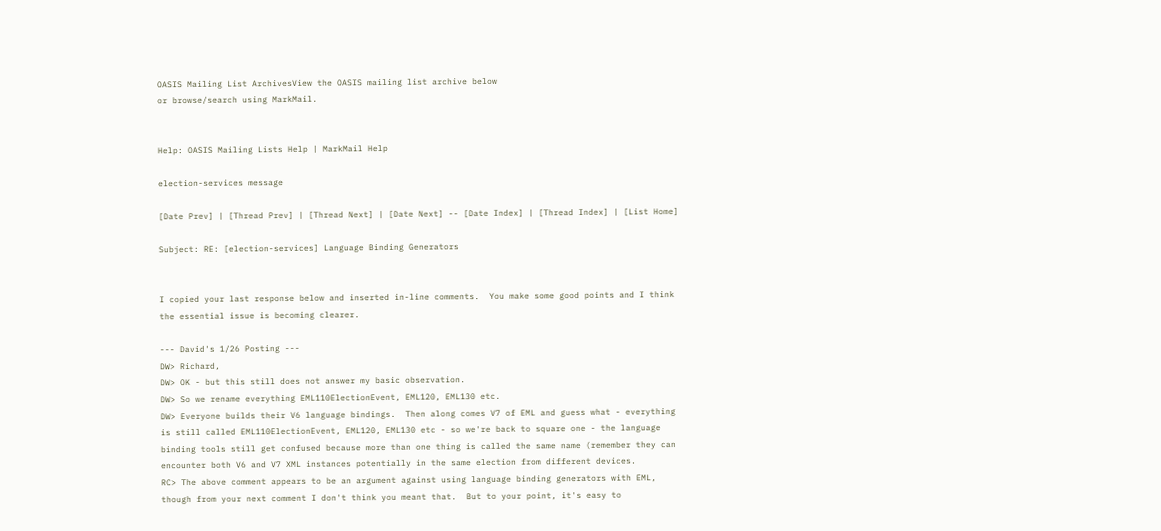OASIS Mailing List ArchivesView the OASIS mailing list archive below
or browse/search using MarkMail.


Help: OASIS Mailing Lists Help | MarkMail Help

election-services message

[Date Prev] | [Thread Prev] | [Thread Next] | [Date Next] -- [Date Index] | [Thread Index] | [List Home]

Subject: RE: [election-services] Language Binding Generators


I copied your last response below and inserted in-line comments.  You make some good points and I think the essential issue is becoming clearer.

--- David's 1/26 Posting ---
DW> Richard,
DW> OK - but this still does not answer my basic observation.
DW> So we rename everything EML110ElectionEvent, EML120, EML130 etc.
DW> Everyone builds their V6 language bindings.  Then along comes V7 of EML and guess what - everything is still called EML110ElectionEvent, EML120, EML130 etc - so we're back to square one - the language binding tools still get confused because more than one thing is called the same name (remember they can encounter both V6 and V7 XML instances potentially in the same election from different devices.
RC> The above comment appears to be an argument against using language binding generators with EML, though from your next comment I don't think you meant that.  But to your point, it's easy to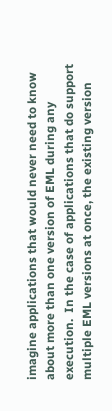imagine applications that would never need to know about more than one version of EML during any execution.  In the case of applications that do support multiple EML versions at once, the existing version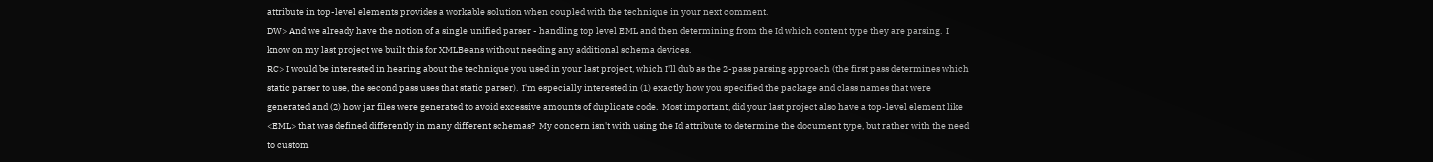attribute in top-level elements provides a workable solution when coupled with the technique in your next comment.
DW> And we already have the notion of a single unified parser - handling top level EML and then determining from the Id which content type they are parsing.  I know on my last project we built this for XMLBeans without needing any additional schema devices.
RC> I would be interested in hearing about the technique you used in your last project, which I'll dub as the 2-pass parsing approach (the first pass determines which static parser to use, the second pass uses that static parser).  I'm especially interested in (1) exactly how you specified the package and class names that were generated and (2) how jar files were generated to avoid excessive amounts of duplicate code.  Most important, did your last project also have a top-level element like <EML> that was defined differently in many different schemas?  My concern isn't with using the Id attribute to determine the document type, but rather with the need to custom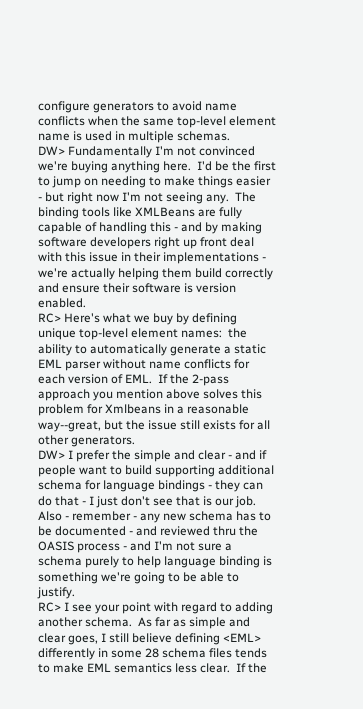configure generators to avoid name conflicts when the same top-level element name is used in multiple schemas.
DW> Fundamentally I'm not convinced we're buying anything here.  I'd be the first to jump on needing to make things easier - but right now I'm not seeing any.  The binding tools like XMLBeans are fully capable of handling this - and by making software developers right up front deal with this issue in their implementations - we're actually helping them build correctly and ensure their software is version enabled.
RC> Here's what we buy by defining unique top-level element names:  the ability to automatically generate a static EML parser without name conflicts for each version of EML.  If the 2-pass approach you mention above solves this problem for Xmlbeans in a reasonable way--great, but the issue still exists for all other generators.
DW> I prefer the simple and clear - and if people want to build supporting additional schema for language bindings - they can do that - I just don't see that is our job.  Also - remember - any new schema has to be documented - and reviewed thru the OASIS process - and I'm not sure a schema purely to help language binding is something we're going to be able to justify.
RC> I see your point with regard to adding another schema.  As far as simple and clear goes, I still believe defining <EML> differently in some 28 schema files tends to make EML semantics less clear.  If the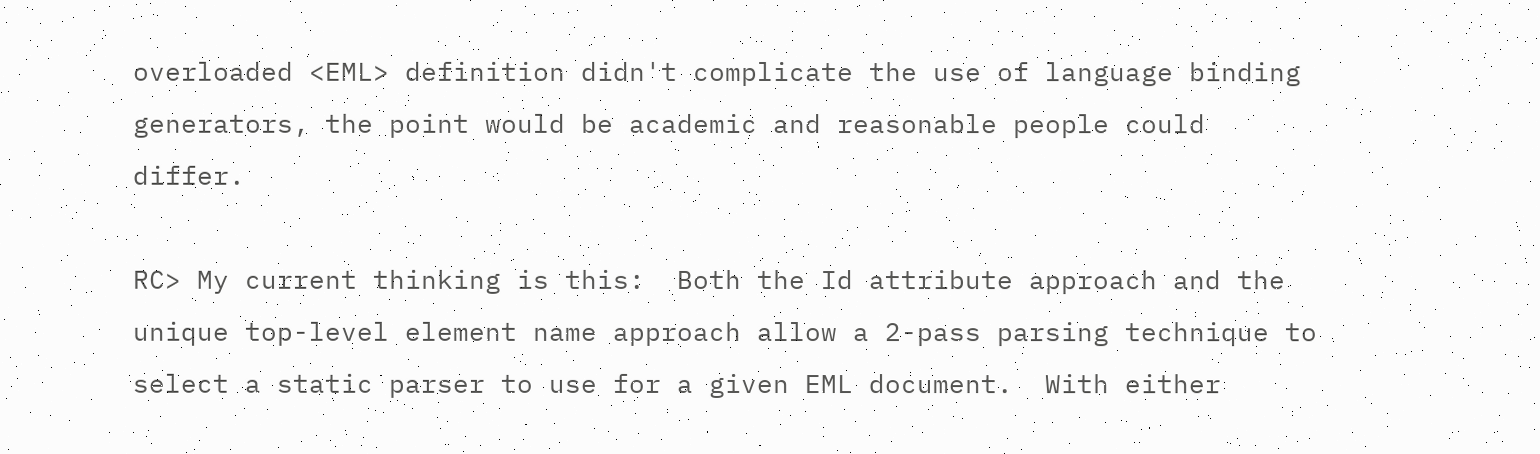overloaded <EML> definition didn't complicate the use of language binding generators, the point would be academic and reasonable people could differ.

RC> My current thinking is this:  Both the Id attribute approach and the unique top-level element name approach allow a 2-pass parsing technique to select a static parser to use for a given EML document.  With either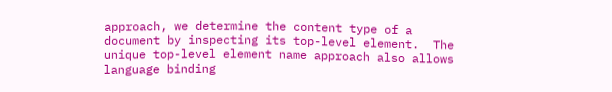approach, we determine the content type of a document by inspecting its top-level element.  The unique top-level element name approach also allows language binding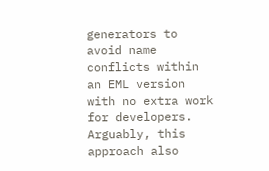generators to avoid name conflicts within an EML version with no extra work for developers.  Arguably, this approach also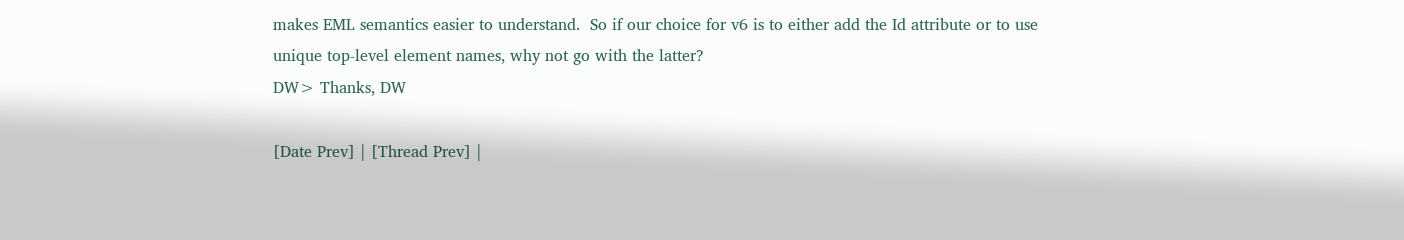makes EML semantics easier to understand.  So if our choice for v6 is to either add the Id attribute or to use unique top-level element names, why not go with the latter?
DW> Thanks, DW

[Date Prev] | [Thread Prev] |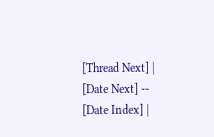[Thread Next] | [Date Next] -- [Date Index] |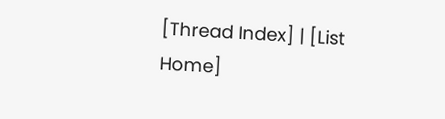[Thread Index] | [List Home]